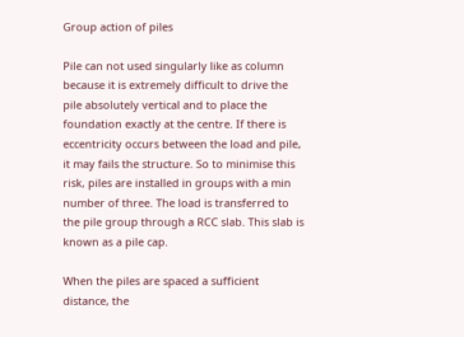Group action of piles

Pile can not used singularly like as column because it is extremely difficult to drive the pile absolutely vertical and to place the foundation exactly at the centre. If there is eccentricity occurs between the load and pile, it may fails the structure. So to minimise this risk, piles are installed in groups with a min number of three. The load is transferred to the pile group through a RCC slab. This slab is known as a pile cap.

When the piles are spaced a sufficient distance, the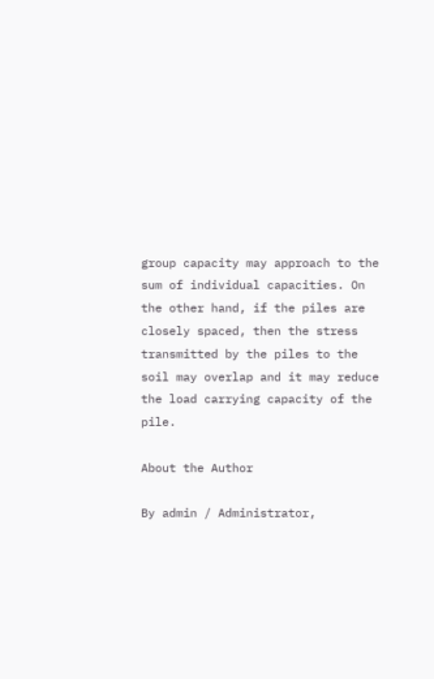group capacity may approach to the sum of individual capacities. On the other hand, if the piles are closely spaced, then the stress transmitted by the piles to the soil may overlap and it may reduce the load carrying capacity of the pile.

About the Author

By admin / Administrator,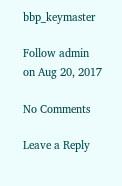bbp_keymaster

Follow admin
on Aug 20, 2017

No Comments

Leave a Reply